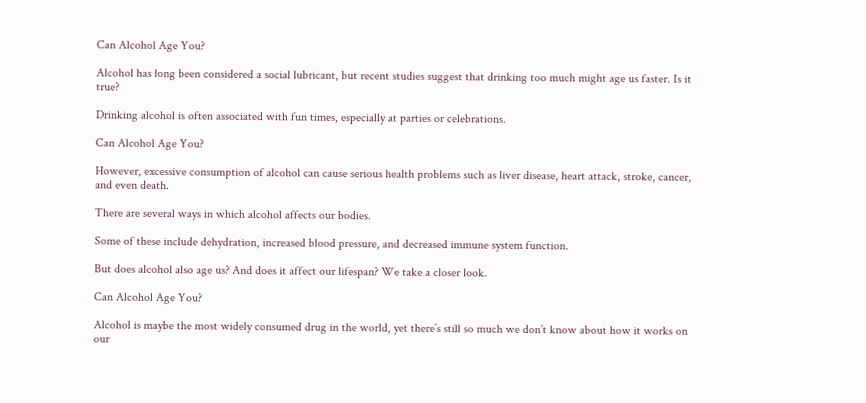Can Alcohol Age You?

Alcohol has long been considered a social lubricant, but recent studies suggest that drinking too much might age us faster. Is it true?

Drinking alcohol is often associated with fun times, especially at parties or celebrations.

Can Alcohol Age You?

However, excessive consumption of alcohol can cause serious health problems such as liver disease, heart attack, stroke, cancer, and even death.

There are several ways in which alcohol affects our bodies.

Some of these include dehydration, increased blood pressure, and decreased immune system function.

But does alcohol also age us? And does it affect our lifespan? We take a closer look.

Can Alcohol Age You?

Alcohol is maybe the most widely consumed drug in the world, yet there’s still so much we don’t know about how it works on our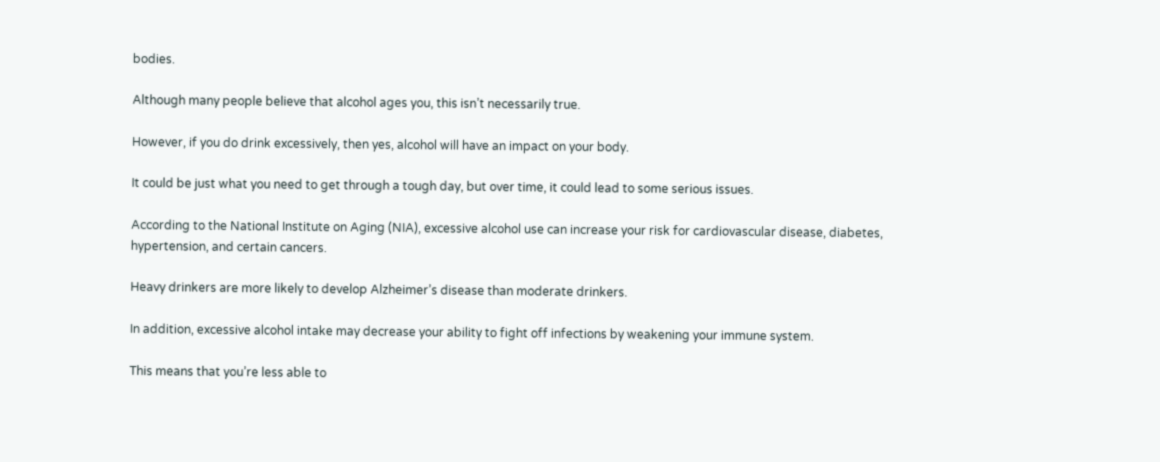bodies.

Although many people believe that alcohol ages you, this isn’t necessarily true.

However, if you do drink excessively, then yes, alcohol will have an impact on your body.

It could be just what you need to get through a tough day, but over time, it could lead to some serious issues.

According to the National Institute on Aging (NIA), excessive alcohol use can increase your risk for cardiovascular disease, diabetes, hypertension, and certain cancers.

Heavy drinkers are more likely to develop Alzheimer’s disease than moderate drinkers.

In addition, excessive alcohol intake may decrease your ability to fight off infections by weakening your immune system.

This means that you’re less able to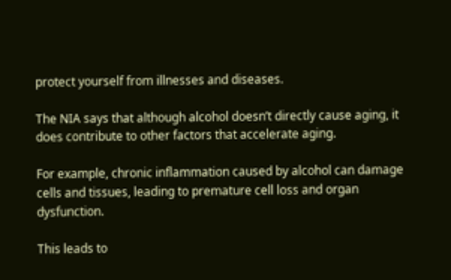protect yourself from illnesses and diseases.

The NIA says that although alcohol doesn’t directly cause aging, it does contribute to other factors that accelerate aging.

For example, chronic inflammation caused by alcohol can damage cells and tissues, leading to premature cell loss and organ dysfunction.

This leads to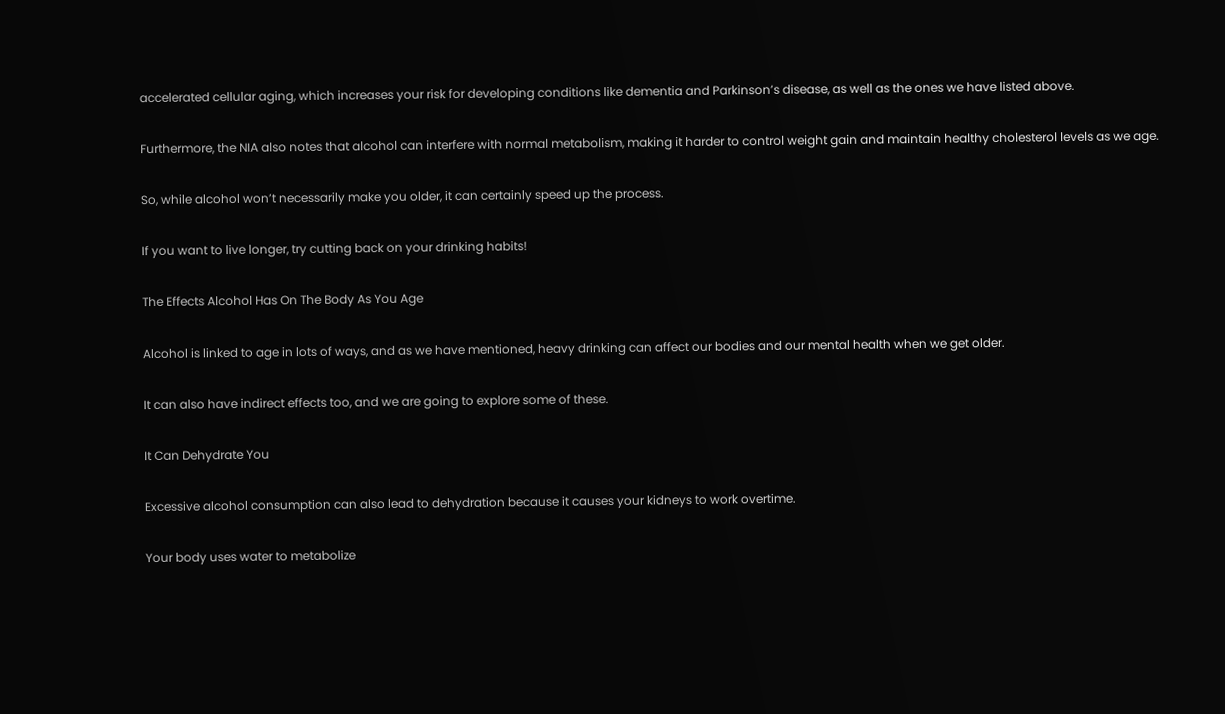accelerated cellular aging, which increases your risk for developing conditions like dementia and Parkinson’s disease, as well as the ones we have listed above.

Furthermore, the NIA also notes that alcohol can interfere with normal metabolism, making it harder to control weight gain and maintain healthy cholesterol levels as we age.

So, while alcohol won’t necessarily make you older, it can certainly speed up the process.

If you want to live longer, try cutting back on your drinking habits!

The Effects Alcohol Has On The Body As You Age

Alcohol is linked to age in lots of ways, and as we have mentioned, heavy drinking can affect our bodies and our mental health when we get older.

It can also have indirect effects too, and we are going to explore some of these.

It Can Dehydrate You

Excessive alcohol consumption can also lead to dehydration because it causes your kidneys to work overtime.

Your body uses water to metabolize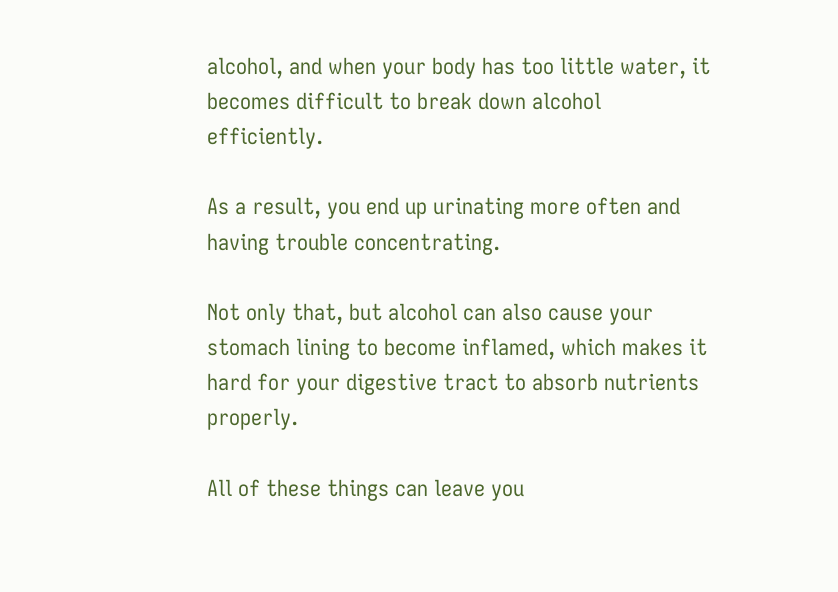alcohol, and when your body has too little water, it becomes difficult to break down alcohol efficiently.

As a result, you end up urinating more often and having trouble concentrating.

Not only that, but alcohol can also cause your stomach lining to become inflamed, which makes it hard for your digestive tract to absorb nutrients properly.

All of these things can leave you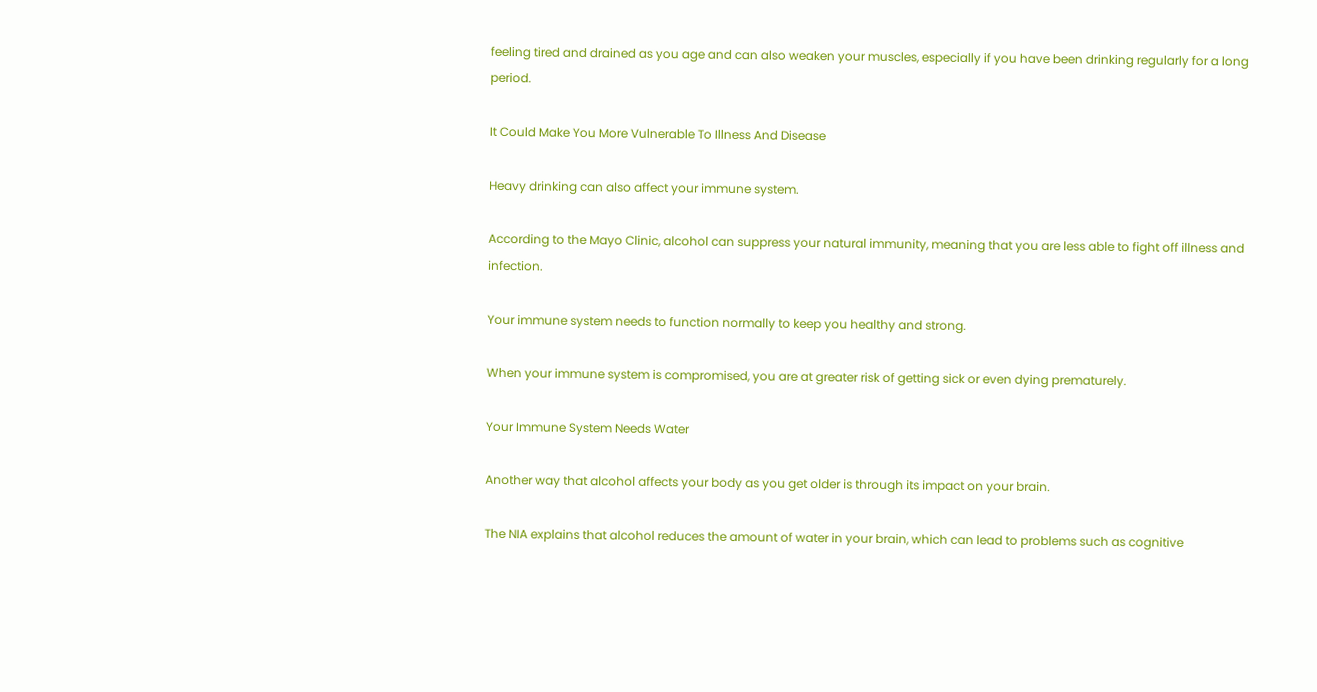feeling tired and drained as you age and can also weaken your muscles, especially if you have been drinking regularly for a long period.

It Could Make You More Vulnerable To Illness And Disease

Heavy drinking can also affect your immune system.

According to the Mayo Clinic, alcohol can suppress your natural immunity, meaning that you are less able to fight off illness and infection.

Your immune system needs to function normally to keep you healthy and strong.

When your immune system is compromised, you are at greater risk of getting sick or even dying prematurely.

Your Immune System Needs Water

Another way that alcohol affects your body as you get older is through its impact on your brain.

The NIA explains that alcohol reduces the amount of water in your brain, which can lead to problems such as cognitive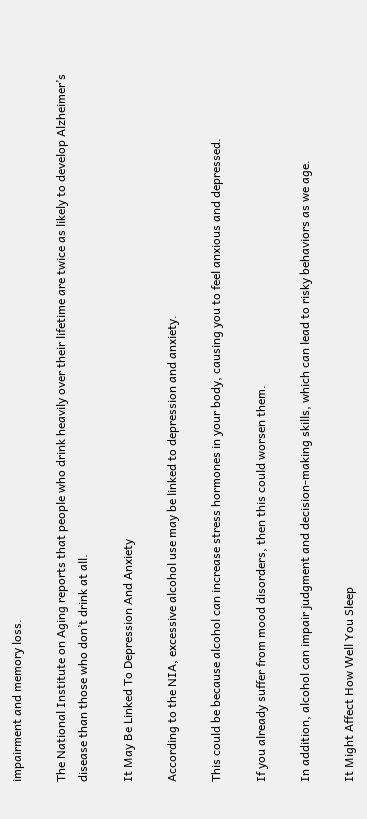impairment and memory loss.

The National Institute on Aging reports that people who drink heavily over their lifetime are twice as likely to develop Alzheimer’s disease than those who don’t drink at all.

It May Be Linked To Depression And Anxiety

According to the NIA, excessive alcohol use may be linked to depression and anxiety.

This could be because alcohol can increase stress hormones in your body, causing you to feel anxious and depressed.

If you already suffer from mood disorders, then this could worsen them.

In addition, alcohol can impair judgment and decision-making skills, which can lead to risky behaviors as we age.

It Might Affect How Well You Sleep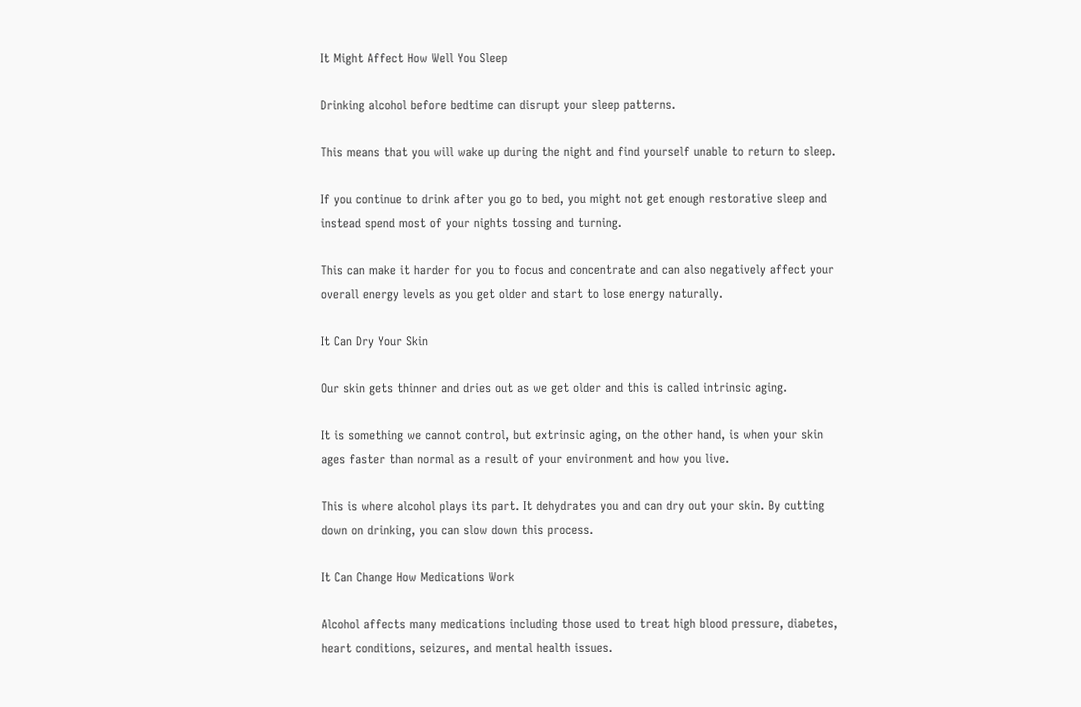It Might Affect How Well You Sleep

Drinking alcohol before bedtime can disrupt your sleep patterns.

This means that you will wake up during the night and find yourself unable to return to sleep.

If you continue to drink after you go to bed, you might not get enough restorative sleep and instead spend most of your nights tossing and turning.

This can make it harder for you to focus and concentrate and can also negatively affect your overall energy levels as you get older and start to lose energy naturally.

It Can Dry Your Skin

Our skin gets thinner and dries out as we get older and this is called intrinsic aging.

It is something we cannot control, but extrinsic aging, on the other hand, is when your skin ages faster than normal as a result of your environment and how you live.

This is where alcohol plays its part. It dehydrates you and can dry out your skin. By cutting down on drinking, you can slow down this process.

It Can Change How Medications Work

Alcohol affects many medications including those used to treat high blood pressure, diabetes, heart conditions, seizures, and mental health issues.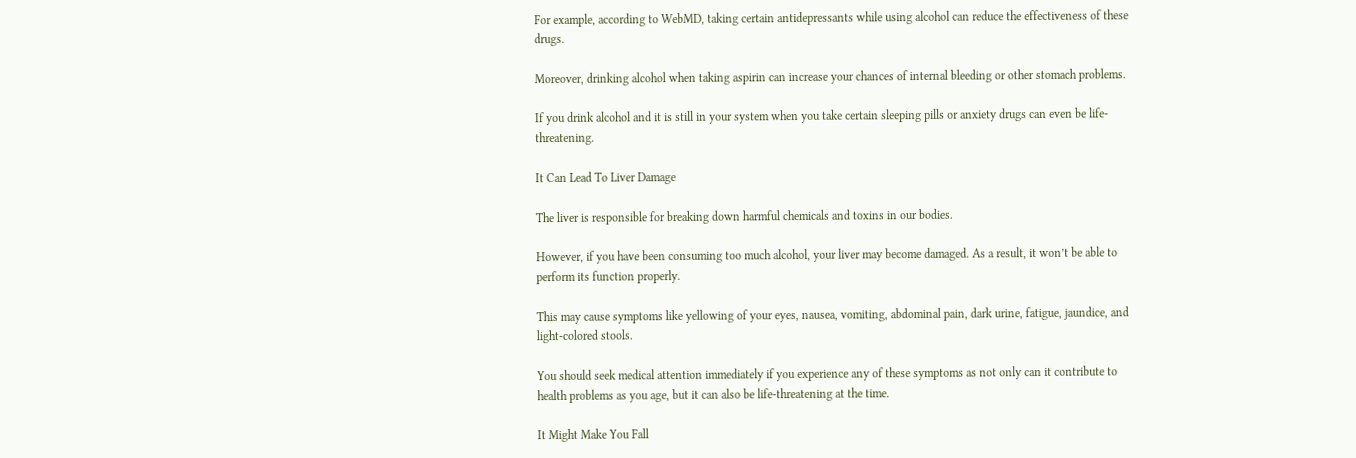For example, according to WebMD, taking certain antidepressants while using alcohol can reduce the effectiveness of these drugs.

Moreover, drinking alcohol when taking aspirin can increase your chances of internal bleeding or other stomach problems.

If you drink alcohol and it is still in your system when you take certain sleeping pills or anxiety drugs can even be life-threatening.

It Can Lead To Liver Damage

The liver is responsible for breaking down harmful chemicals and toxins in our bodies.

However, if you have been consuming too much alcohol, your liver may become damaged. As a result, it won’t be able to perform its function properly.

This may cause symptoms like yellowing of your eyes, nausea, vomiting, abdominal pain, dark urine, fatigue, jaundice, and light-colored stools.

You should seek medical attention immediately if you experience any of these symptoms as not only can it contribute to health problems as you age, but it can also be life-threatening at the time.

It Might Make You Fall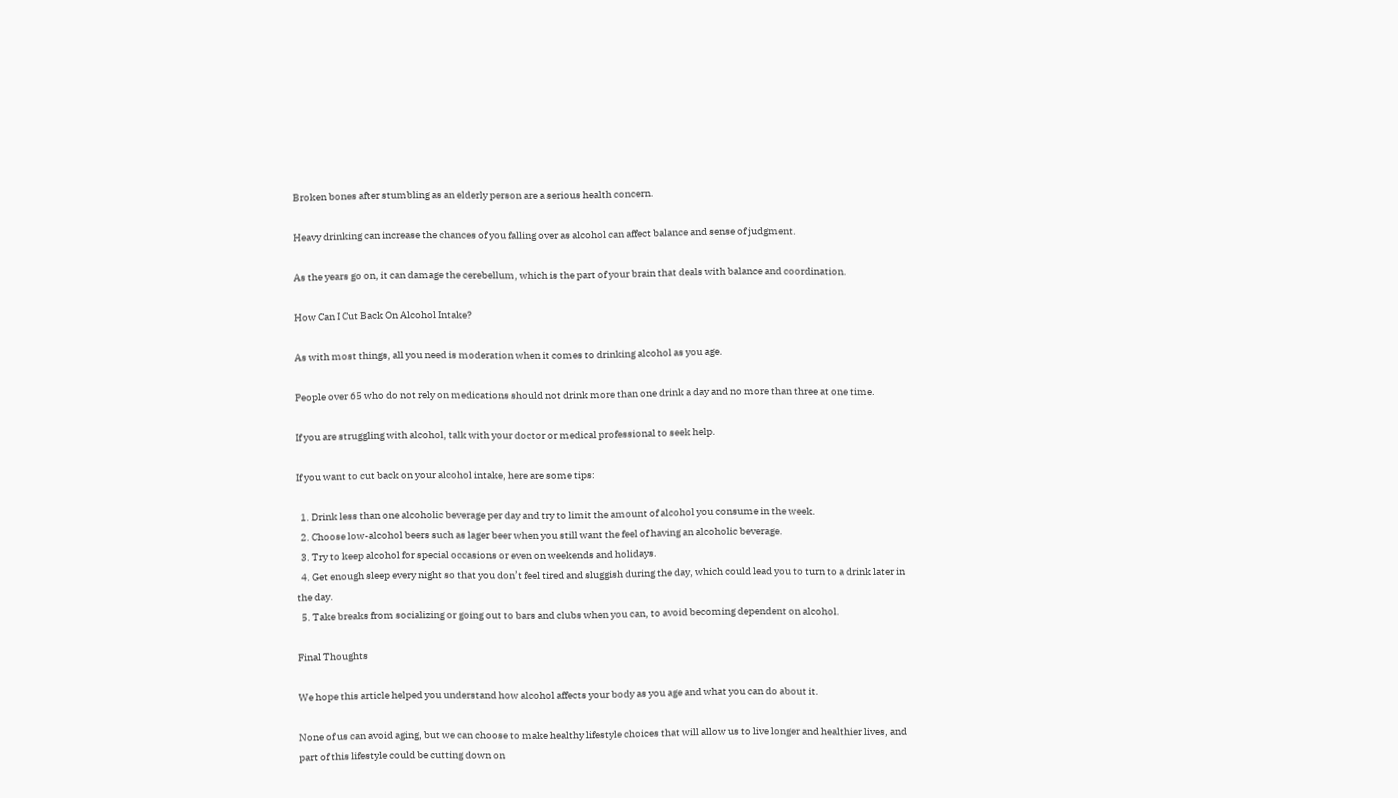Broken bones after stumbling as an elderly person are a serious health concern.

Heavy drinking can increase the chances of you falling over as alcohol can affect balance and sense of judgment.

As the years go on, it can damage the cerebellum, which is the part of your brain that deals with balance and coordination.

How Can I Cut Back On Alcohol Intake?

As with most things, all you need is moderation when it comes to drinking alcohol as you age.

People over 65 who do not rely on medications should not drink more than one drink a day and no more than three at one time.

If you are struggling with alcohol, talk with your doctor or medical professional to seek help.

If you want to cut back on your alcohol intake, here are some tips:

  1. Drink less than one alcoholic beverage per day and try to limit the amount of alcohol you consume in the week.
  2. Choose low-alcohol beers such as lager beer when you still want the feel of having an alcoholic beverage.
  3. Try to keep alcohol for special occasions or even on weekends and holidays.
  4. Get enough sleep every night so that you don’t feel tired and sluggish during the day, which could lead you to turn to a drink later in the day.
  5. Take breaks from socializing or going out to bars and clubs when you can, to avoid becoming dependent on alcohol.

Final Thoughts

We hope this article helped you understand how alcohol affects your body as you age and what you can do about it.

None of us can avoid aging, but we can choose to make healthy lifestyle choices that will allow us to live longer and healthier lives, and part of this lifestyle could be cutting down on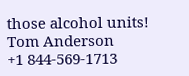those alcohol units!
Tom Anderson
+1 844-569-1713